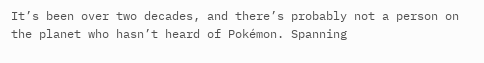It’s been over two decades, and there’s probably not a person on the planet who hasn’t heard of Pokémon. Spanning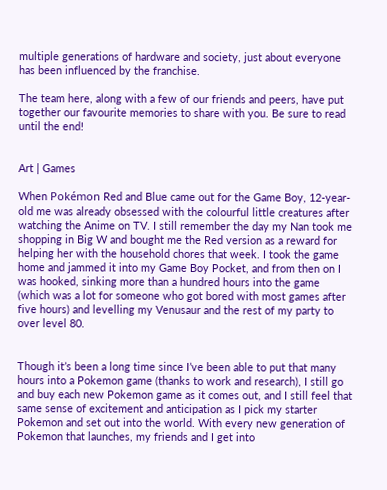multiple generations of hardware and society, just about everyone has been influenced by the franchise.

The team here, along with a few of our friends and peers, have put together our favourite memories to share with you. Be sure to read until the end!


Art | Games

When Pokémon Red and Blue came out for the Game Boy, 12-year-old me was already obsessed with the colourful little creatures after watching the Anime on TV. I still remember the day my Nan took me shopping in Big W and bought me the Red version as a reward for helping her with the household chores that week. I took the game home and jammed it into my Game Boy Pocket, and from then on I was hooked, sinking more than a hundred hours into the game (which was a lot for someone who got bored with most games after five hours) and levelling my Venusaur and the rest of my party to over level 80.


Though it’s been a long time since I’ve been able to put that many hours into a Pokemon game (thanks to work and research), I still go and buy each new Pokemon game as it comes out, and I still feel that same sense of excitement and anticipation as I pick my starter Pokemon and set out into the world. With every new generation of Pokemon that launches, my friends and I get into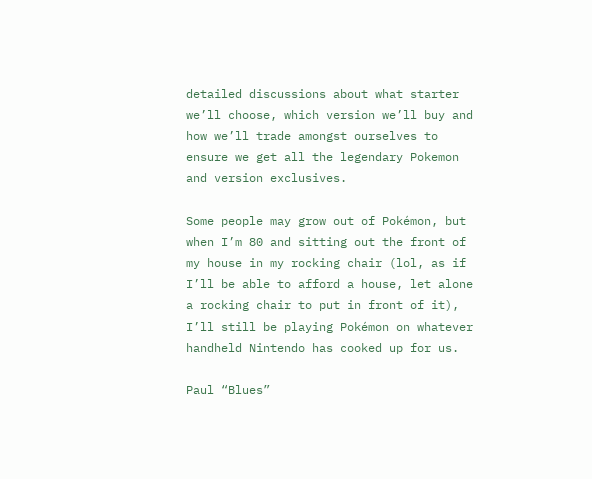detailed discussions about what starter we’ll choose, which version we’ll buy and how we’ll trade amongst ourselves to ensure we get all the legendary Pokemon and version exclusives.

Some people may grow out of Pokémon, but when I’m 80 and sitting out the front of my house in my rocking chair (lol, as if I’ll be able to afford a house, let alone a rocking chair to put in front of it), I’ll still be playing Pokémon on whatever handheld Nintendo has cooked up for us.

Paul “Blues”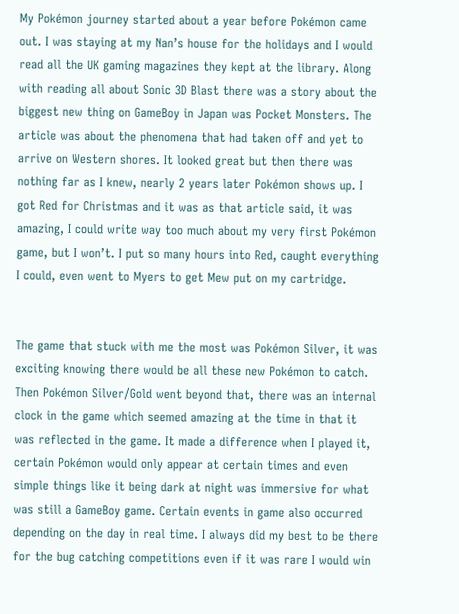My Pokémon journey started about a year before Pokémon came out. I was staying at my Nan’s house for the holidays and I would read all the UK gaming magazines they kept at the library. Along with reading all about Sonic 3D Blast there was a story about the biggest new thing on GameBoy in Japan was Pocket Monsters. The article was about the phenomena that had taken off and yet to arrive on Western shores. It looked great but then there was nothing far as I knew, nearly 2 years later Pokémon shows up. I got Red for Christmas and it was as that article said, it was amazing, I could write way too much about my very first Pokémon game, but I won’t. I put so many hours into Red, caught everything I could, even went to Myers to get Mew put on my cartridge.


The game that stuck with me the most was Pokémon Silver, it was exciting knowing there would be all these new Pokémon to catch. Then Pokémon Silver/Gold went beyond that, there was an internal clock in the game which seemed amazing at the time in that it was reflected in the game. It made a difference when I played it, certain Pokémon would only appear at certain times and even simple things like it being dark at night was immersive for what was still a GameBoy game. Certain events in game also occurred depending on the day in real time. I always did my best to be there for the bug catching competitions even if it was rare I would win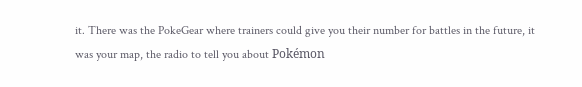it. There was the PokeGear where trainers could give you their number for battles in the future, it was your map, the radio to tell you about Pokémon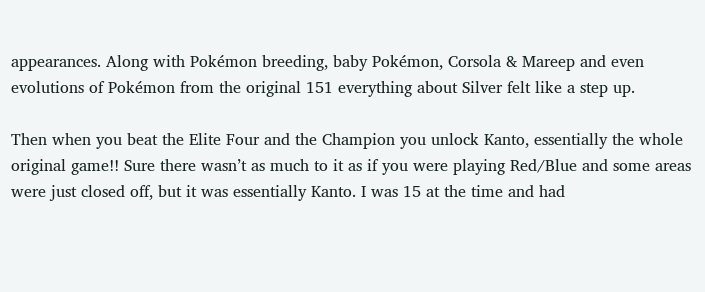appearances. Along with Pokémon breeding, baby Pokémon, Corsola & Mareep and even evolutions of Pokémon from the original 151 everything about Silver felt like a step up.

Then when you beat the Elite Four and the Champion you unlock Kanto, essentially the whole original game!! Sure there wasn’t as much to it as if you were playing Red/Blue and some areas were just closed off, but it was essentially Kanto. I was 15 at the time and had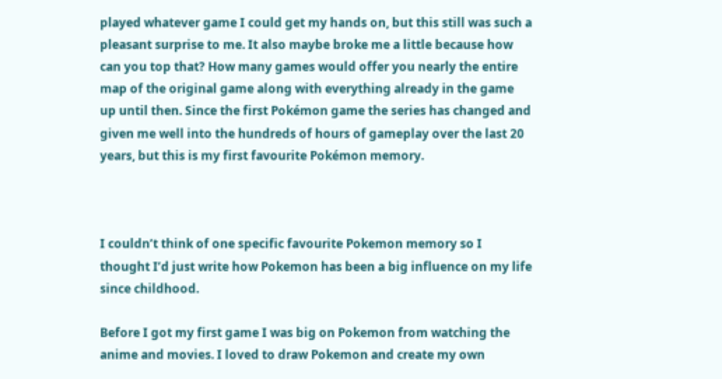played whatever game I could get my hands on, but this still was such a pleasant surprise to me. It also maybe broke me a little because how can you top that? How many games would offer you nearly the entire map of the original game along with everything already in the game up until then. Since the first Pokémon game the series has changed and given me well into the hundreds of hours of gameplay over the last 20 years, but this is my first favourite Pokémon memory.



I couldn’t think of one specific favourite Pokemon memory so I thought I’d just write how Pokemon has been a big influence on my life since childhood.

Before I got my first game I was big on Pokemon from watching the anime and movies. I loved to draw Pokemon and create my own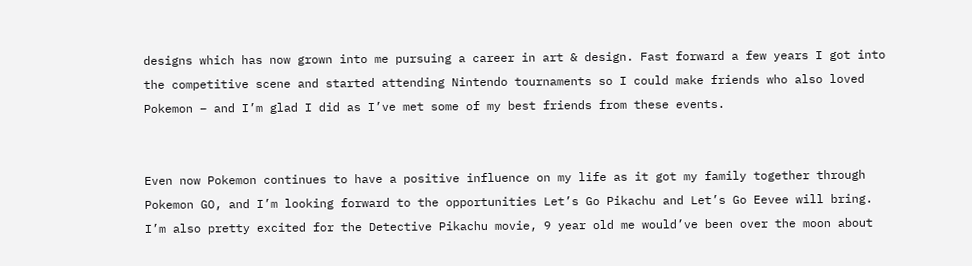designs which has now grown into me pursuing a career in art & design. Fast forward a few years I got into the competitive scene and started attending Nintendo tournaments so I could make friends who also loved Pokemon – and I’m glad I did as I’ve met some of my best friends from these events.


Even now Pokemon continues to have a positive influence on my life as it got my family together through Pokemon GO, and I’m looking forward to the opportunities Let’s Go Pikachu and Let’s Go Eevee will bring. I’m also pretty excited for the Detective Pikachu movie, 9 year old me would’ve been over the moon about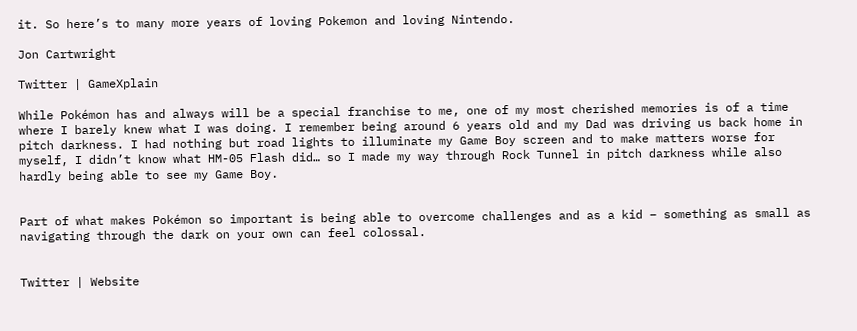it. So here’s to many more years of loving Pokemon and loving Nintendo.

Jon Cartwright

Twitter | GameXplain

While Pokémon has and always will be a special franchise to me, one of my most cherished memories is of a time where I barely knew what I was doing. I remember being around 6 years old and my Dad was driving us back home in pitch darkness. I had nothing but road lights to illuminate my Game Boy screen and to make matters worse for myself, I didn’t know what HM-05 Flash did… so I made my way through Rock Tunnel in pitch darkness while also hardly being able to see my Game Boy.


Part of what makes Pokémon so important is being able to overcome challenges and as a kid – something as small as navigating through the dark on your own can feel colossal.


Twitter | Website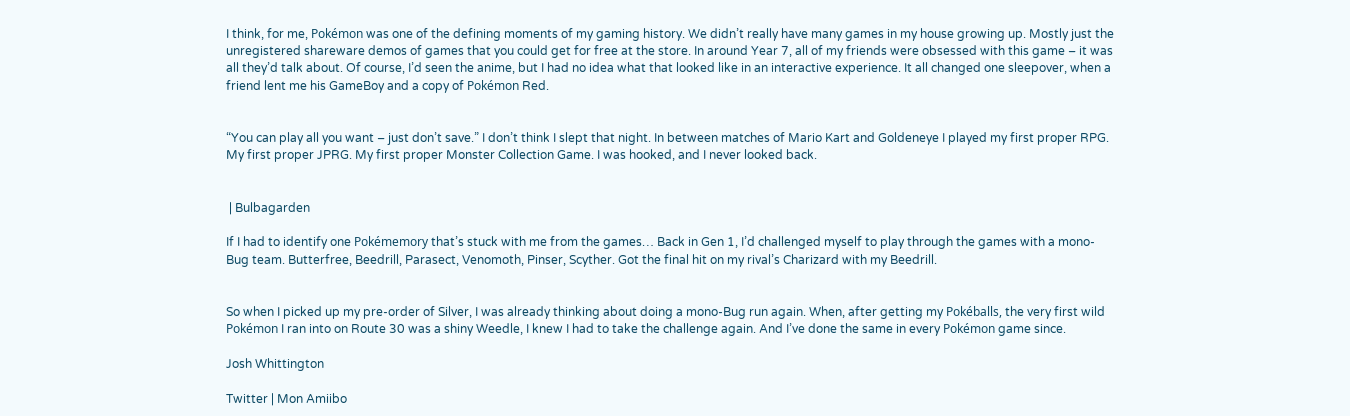I think, for me, Pokémon was one of the defining moments of my gaming history. We didn’t really have many games in my house growing up. Mostly just the unregistered shareware demos of games that you could get for free at the store. In around Year 7, all of my friends were obsessed with this game – it was all they’d talk about. Of course, I’d seen the anime, but I had no idea what that looked like in an interactive experience. It all changed one sleepover, when a friend lent me his GameBoy and a copy of Pokémon Red.


“You can play all you want – just don’t save.” I don’t think I slept that night. In between matches of Mario Kart and Goldeneye I played my first proper RPG. My first proper JPRG. My first proper Monster Collection Game. I was hooked, and I never looked back.


 | Bulbagarden

If I had to identify one Pokémemory that’s stuck with me from the games… Back in Gen 1, I’d challenged myself to play through the games with a mono-Bug team. Butterfree, Beedrill, Parasect, Venomoth, Pinser, Scyther. Got the final hit on my rival’s Charizard with my Beedrill.


So when I picked up my pre-order of Silver, I was already thinking about doing a mono-Bug run again. When, after getting my Pokéballs, the very first wild Pokémon I ran into on Route 30 was a shiny Weedle, I knew I had to take the challenge again. And I’ve done the same in every Pokémon game since.

Josh Whittington

Twitter | Mon Amiibo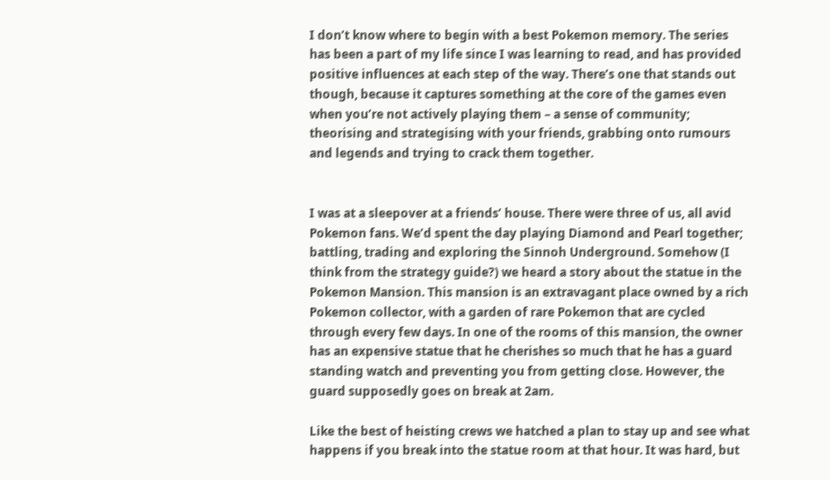I don’t know where to begin with a best Pokemon memory. The series has been a part of my life since I was learning to read, and has provided positive influences at each step of the way. There’s one that stands out though, because it captures something at the core of the games even when you’re not actively playing them – a sense of community; theorising and strategising with your friends, grabbing onto rumours and legends and trying to crack them together.


I was at a sleepover at a friends’ house. There were three of us, all avid Pokemon fans. We’d spent the day playing Diamond and Pearl together; battling, trading and exploring the Sinnoh Underground. Somehow (I think from the strategy guide?) we heard a story about the statue in the Pokemon Mansion. This mansion is an extravagant place owned by a rich Pokemon collector, with a garden of rare Pokemon that are cycled through every few days. In one of the rooms of this mansion, the owner has an expensive statue that he cherishes so much that he has a guard standing watch and preventing you from getting close. However, the guard supposedly goes on break at 2am.

Like the best of heisting crews we hatched a plan to stay up and see what happens if you break into the statue room at that hour. It was hard, but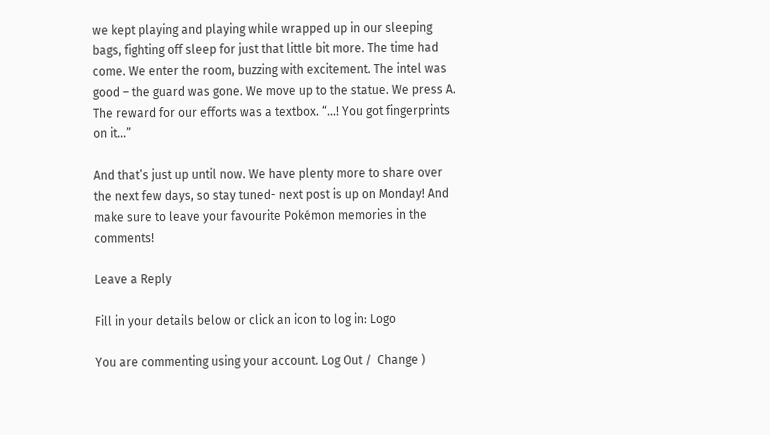we kept playing and playing while wrapped up in our sleeping bags, fighting off sleep for just that little bit more. The time had come. We enter the room, buzzing with excitement. The intel was good – the guard was gone. We move up to the statue. We press A. The reward for our efforts was a textbox. “…! You got fingerprints on it…”

And that’s just up until now. We have plenty more to share over the next few days, so stay tuned- next post is up on Monday! And make sure to leave your favourite Pokémon memories in the comments!

Leave a Reply

Fill in your details below or click an icon to log in: Logo

You are commenting using your account. Log Out /  Change )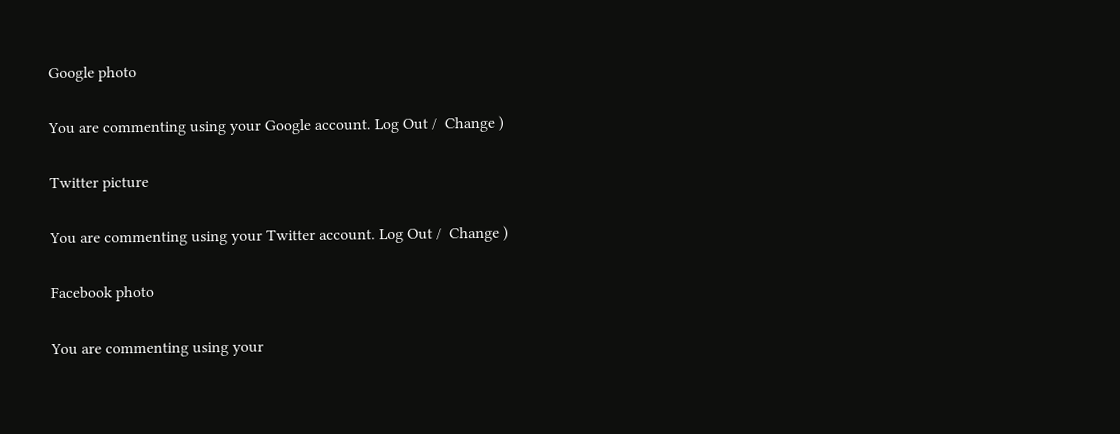Google photo

You are commenting using your Google account. Log Out /  Change )

Twitter picture

You are commenting using your Twitter account. Log Out /  Change )

Facebook photo

You are commenting using your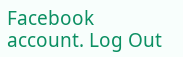Facebook account. Log Out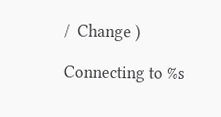/  Change )

Connecting to %s